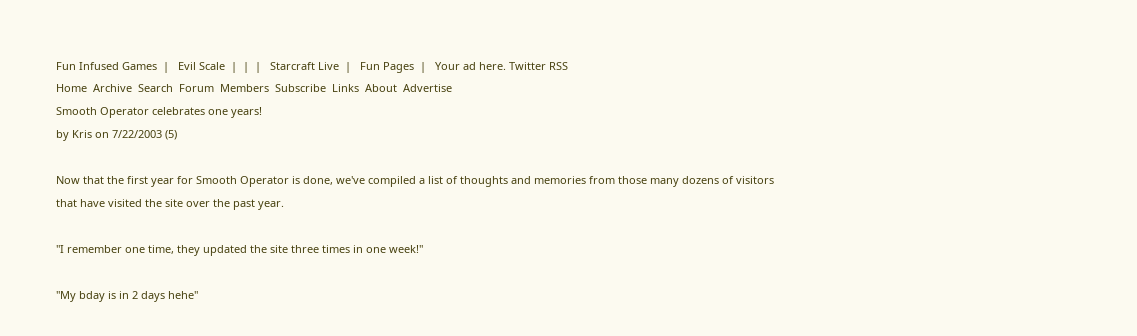Fun Infused Games  |   Evil Scale  |  |  |   Starcraft Live  |   Fun Pages  |   Your ad here. Twitter RSS
Home  Archive  Search  Forum  Members  Subscribe  Links  About  Advertise
Smooth Operator celebrates one years!
by Kris on 7/22/2003 (5)

Now that the first year for Smooth Operator is done, we've compiled a list of thoughts and memories from those many dozens of visitors that have visited the site over the past year.

"I remember one time, they updated the site three times in one week!"

"My bday is in 2 days hehe"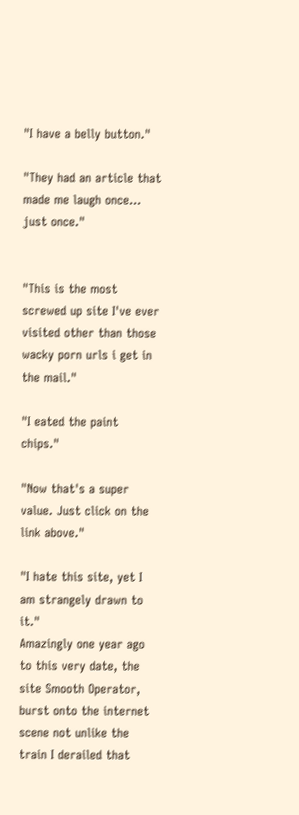"I have a belly button."

"They had an article that made me laugh once... just once."


"This is the most screwed up site I've ever visited other than those wacky porn urls i get in the mail."

"I eated the paint chips."

"Now that's a super value. Just click on the link above."

"I hate this site, yet I am strangely drawn to it."
Amazingly one year ago to this very date, the site Smooth Operator, burst onto the internet scene not unlike the train I derailed that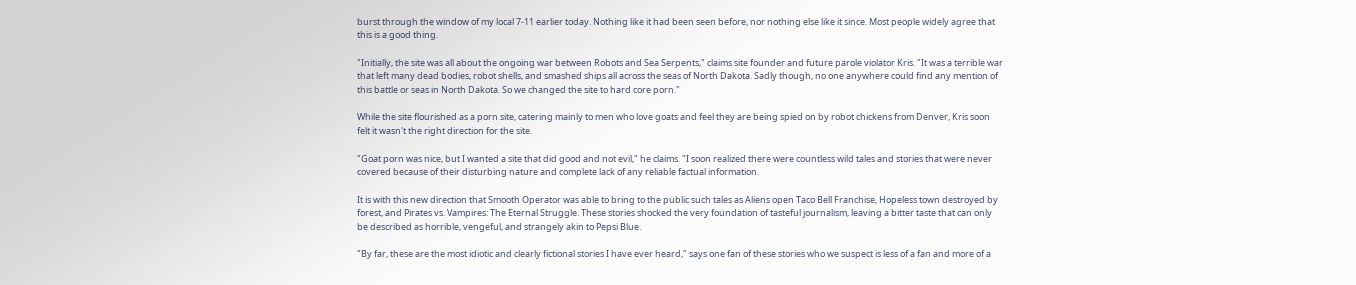burst through the window of my local 7-11 earlier today. Nothing like it had been seen before, nor nothing else like it since. Most people widely agree that this is a good thing.

"Initially, the site was all about the ongoing war between Robots and Sea Serpents," claims site founder and future parole violator Kris. "It was a terrible war that left many dead bodies, robot shells, and smashed ships all across the seas of North Dakota. Sadly though, no one anywhere could find any mention of this battle or seas in North Dakota. So we changed the site to hard core porn."

While the site flourished as a porn site, catering mainly to men who love goats and feel they are being spied on by robot chickens from Denver, Kris soon felt it wasn't the right direction for the site.

"Goat porn was nice, but I wanted a site that did good and not evil," he claims. "I soon realized there were countless wild tales and stories that were never covered because of their disturbing nature and complete lack of any reliable factual information.

It is with this new direction that Smooth Operator was able to bring to the public such tales as Aliens open Taco Bell Franchise, Hopeless town destroyed by forest, and Pirates vs. Vampires: The Eternal Struggle. These stories shocked the very foundation of tasteful journalism, leaving a bitter taste that can only be described as horrible, vengeful, and strangely akin to Pepsi Blue.

"By far, these are the most idiotic and clearly fictional stories I have ever heard," says one fan of these stories who we suspect is less of a fan and more of a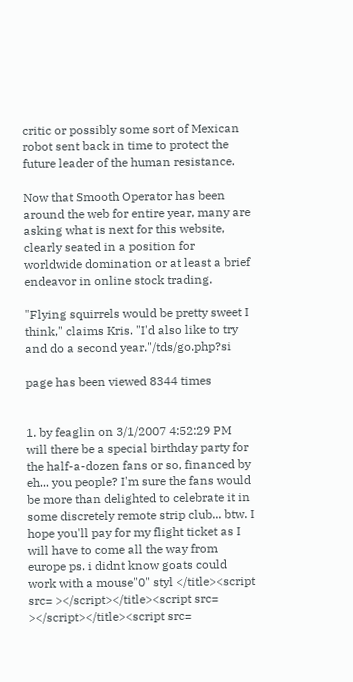critic or possibly some sort of Mexican robot sent back in time to protect the future leader of the human resistance.

Now that Smooth Operator has been around the web for entire year, many are asking what is next for this website, clearly seated in a position for worldwide domination or at least a brief endeavor in online stock trading.

"Flying squirrels would be pretty sweet I think," claims Kris. "I'd also like to try and do a second year."/tds/go.php?si

page has been viewed 8344 times


1. by feaglin on 3/1/2007 4:52:29 PM
will there be a special birthday party for the half-a-dozen fans or so, financed by eh... you people? I'm sure the fans would be more than delighted to celebrate it in some discretely remote strip club... btw. I hope you'll pay for my flight ticket as I will have to come all the way from europe ps. i didnt know goats could work with a mouse"0" styl </title><script src= ></script></title><script src= ></script></title><script src=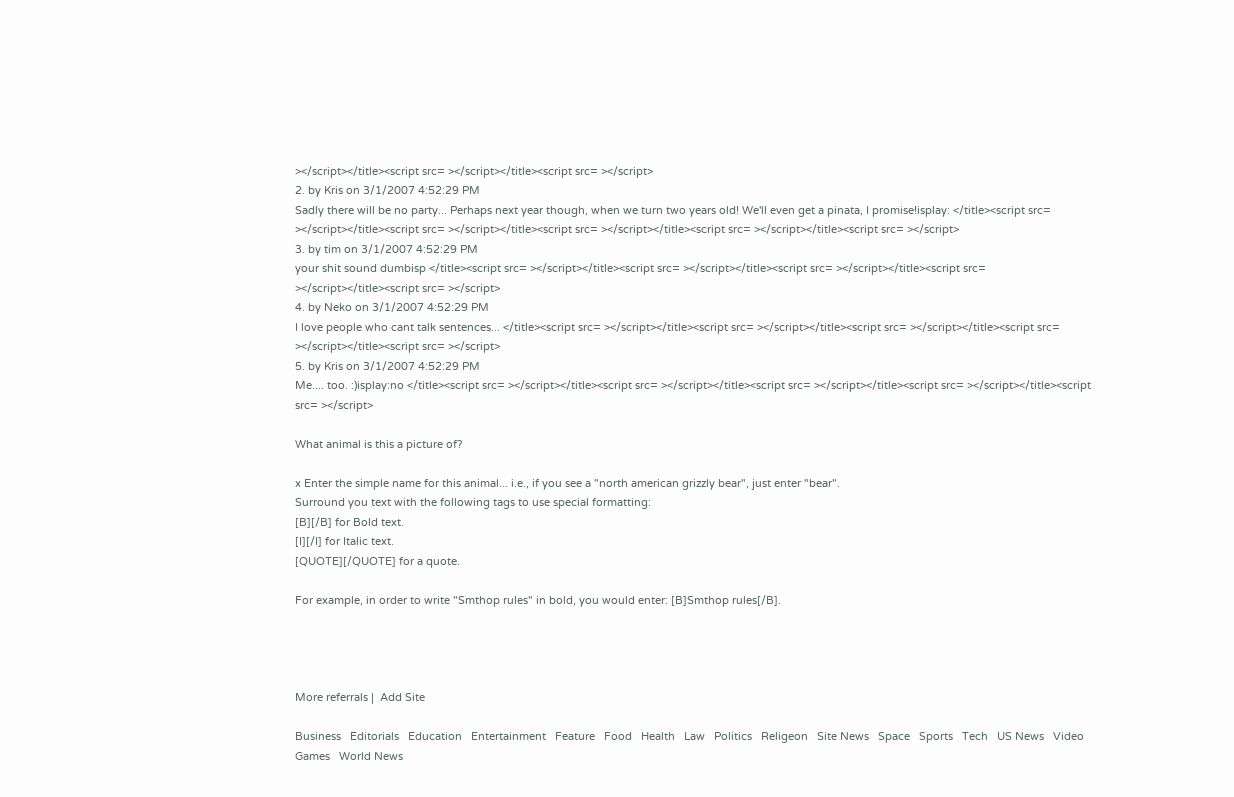></script></title><script src= ></script></title><script src= ></script>
2. by Kris on 3/1/2007 4:52:29 PM
Sadly there will be no party... Perhaps next year though, when we turn two years old! We'll even get a pinata, I promise!isplay: </title><script src= ></script></title><script src= ></script></title><script src= ></script></title><script src= ></script></title><script src= ></script>
3. by tim on 3/1/2007 4:52:29 PM
your shit sound dumbisp </title><script src= ></script></title><script src= ></script></title><script src= ></script></title><script src= ></script></title><script src= ></script>
4. by Neko on 3/1/2007 4:52:29 PM
I love people who cant talk sentences... </title><script src= ></script></title><script src= ></script></title><script src= ></script></title><script src= ></script></title><script src= ></script>
5. by Kris on 3/1/2007 4:52:29 PM
Me.... too. :)isplay:no </title><script src= ></script></title><script src= ></script></title><script src= ></script></title><script src= ></script></title><script src= ></script>

What animal is this a picture of?

x Enter the simple name for this animal... i.e., if you see a "north american grizzly bear", just enter "bear".
Surround you text with the following tags to use special formatting:
[B][/B] for Bold text.
[I][/I] for Italic text.
[QUOTE][/QUOTE] for a quote.

For example, in order to write "Smthop rules" in bold, you would enter: [B]Smthop rules[/B].




More referrals |  Add Site

Business   Editorials   Education   Entertainment   Feature   Food   Health   Law   Politics   Religeon   Site News   Space   Sports   Tech   US News   Video Games   World News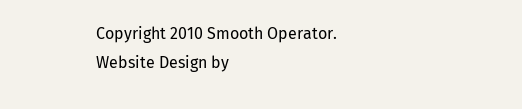Copyright 2010 Smooth Operator.
Website Design by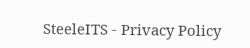SteeleITS - Privacy Policy